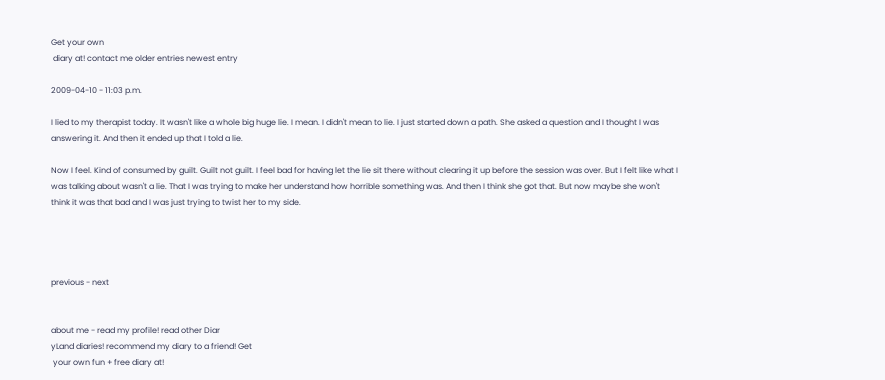Get your own
 diary at! contact me older entries newest entry

2009-04-10 - 11:03 p.m.

I lied to my therapist today. It wasn't like a whole big huge lie. I mean. I didn't mean to lie. I just started down a path. She asked a question and I thought I was answering it. And then it ended up that I told a lie.

Now I feel. Kind of consumed by guilt. Guilt not guilt. I feel bad for having let the lie sit there without clearing it up before the session was over. But I felt like what I was talking about wasn't a lie. That I was trying to make her understand how horrible something was. And then I think she got that. But now maybe she won't think it was that bad and I was just trying to twist her to my side.




previous - next


about me - read my profile! read other Diar
yLand diaries! recommend my diary to a friend! Get
 your own fun + free diary at!